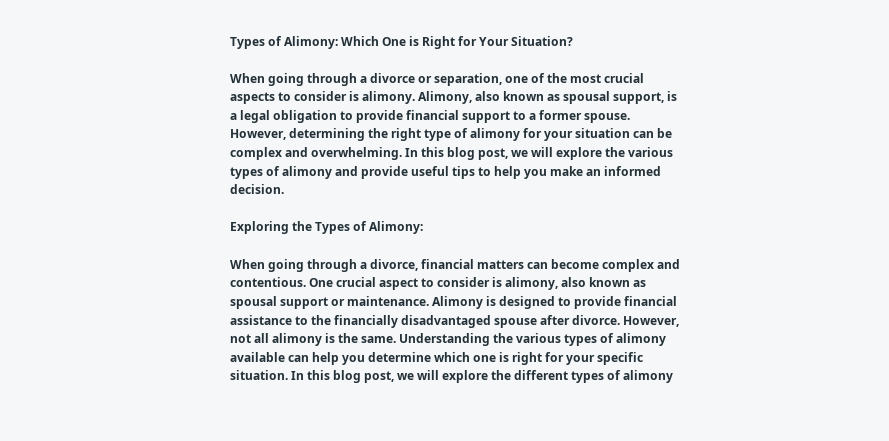Types of Alimony: Which One is Right for Your Situation?

When going through a divorce or separation, one of the most crucial aspects to consider is alimony. Alimony, also known as spousal support, is a legal obligation to provide financial support to a former spouse. However, determining the right type of alimony for your situation can be complex and overwhelming. In this blog post, we will explore the various types of alimony and provide useful tips to help you make an informed decision.

Exploring the Types of Alimony:

When going through a divorce, financial matters can become complex and contentious. One crucial aspect to consider is alimony, also known as spousal support or maintenance. Alimony is designed to provide financial assistance to the financially disadvantaged spouse after divorce. However, not all alimony is the same. Understanding the various types of alimony available can help you determine which one is right for your specific situation. In this blog post, we will explore the different types of alimony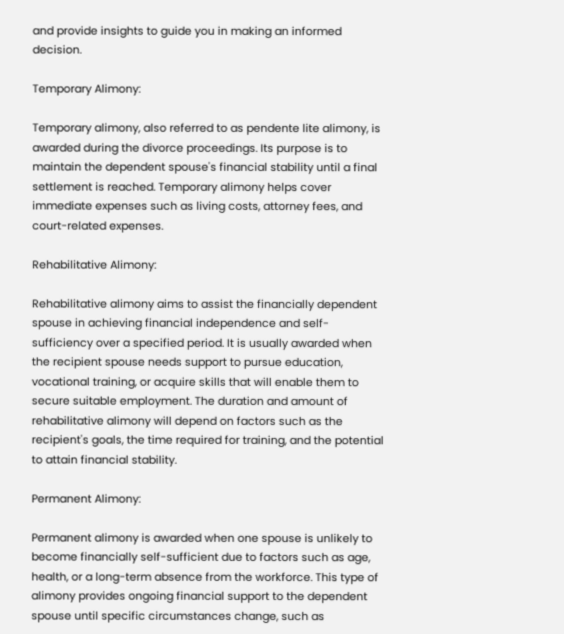and provide insights to guide you in making an informed decision.

Temporary Alimony:

Temporary alimony, also referred to as pendente lite alimony, is awarded during the divorce proceedings. Its purpose is to maintain the dependent spouse's financial stability until a final settlement is reached. Temporary alimony helps cover immediate expenses such as living costs, attorney fees, and court-related expenses.

Rehabilitative Alimony:

Rehabilitative alimony aims to assist the financially dependent spouse in achieving financial independence and self-sufficiency over a specified period. It is usually awarded when the recipient spouse needs support to pursue education, vocational training, or acquire skills that will enable them to secure suitable employment. The duration and amount of rehabilitative alimony will depend on factors such as the recipient's goals, the time required for training, and the potential to attain financial stability.

Permanent Alimony:

Permanent alimony is awarded when one spouse is unlikely to become financially self-sufficient due to factors such as age, health, or a long-term absence from the workforce. This type of alimony provides ongoing financial support to the dependent spouse until specific circumstances change, such as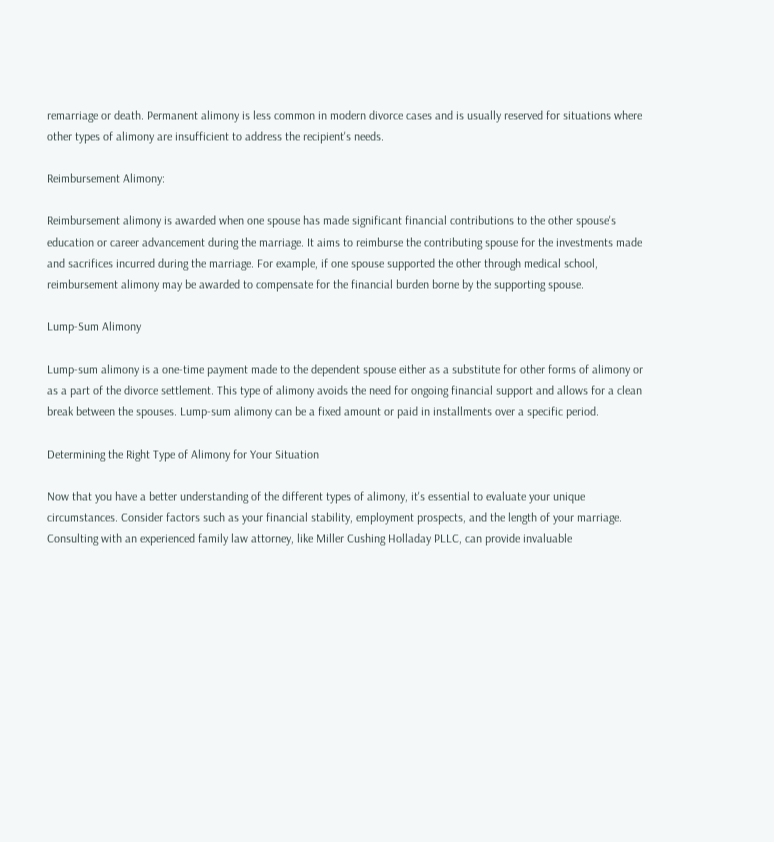remarriage or death. Permanent alimony is less common in modern divorce cases and is usually reserved for situations where other types of alimony are insufficient to address the recipient's needs.

Reimbursement Alimony:

Reimbursement alimony is awarded when one spouse has made significant financial contributions to the other spouse's education or career advancement during the marriage. It aims to reimburse the contributing spouse for the investments made and sacrifices incurred during the marriage. For example, if one spouse supported the other through medical school, reimbursement alimony may be awarded to compensate for the financial burden borne by the supporting spouse.

Lump-Sum Alimony

Lump-sum alimony is a one-time payment made to the dependent spouse either as a substitute for other forms of alimony or as a part of the divorce settlement. This type of alimony avoids the need for ongoing financial support and allows for a clean break between the spouses. Lump-sum alimony can be a fixed amount or paid in installments over a specific period.

Determining the Right Type of Alimony for Your Situation

Now that you have a better understanding of the different types of alimony, it's essential to evaluate your unique circumstances. Consider factors such as your financial stability, employment prospects, and the length of your marriage. Consulting with an experienced family law attorney, like Miller Cushing Holladay PLLC, can provide invaluable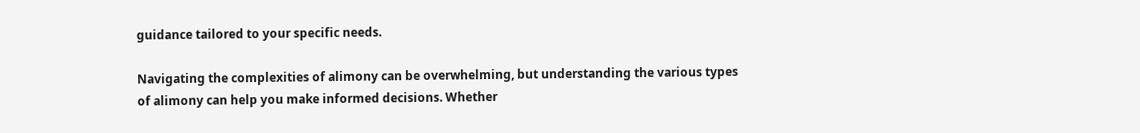guidance tailored to your specific needs.

Navigating the complexities of alimony can be overwhelming, but understanding the various types of alimony can help you make informed decisions. Whether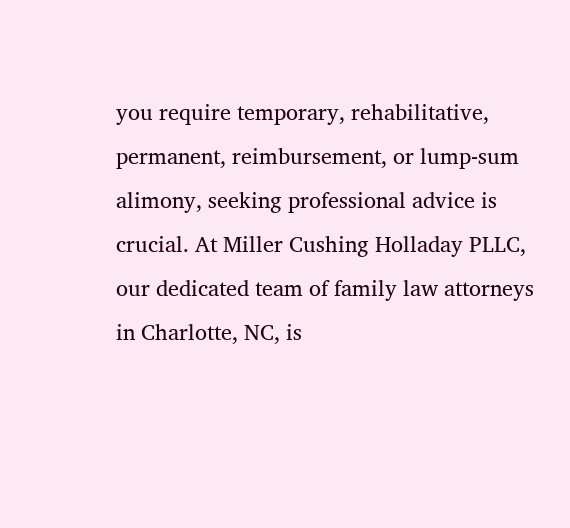you require temporary, rehabilitative, permanent, reimbursement, or lump-sum alimony, seeking professional advice is crucial. At Miller Cushing Holladay PLLC, our dedicated team of family law attorneys in Charlotte, NC, is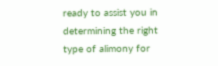ready to assist you in determining the right type of alimony for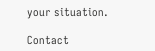your situation.

Contact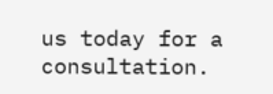us today for a consultation.